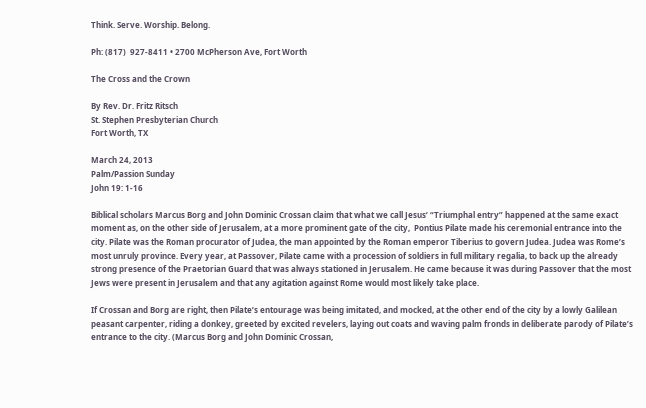Think. Serve. Worship. Belong.

Ph: (817)  927-8411 • 2700 McPherson Ave, Fort Worth

The Cross and the Crown

By Rev. Dr. Fritz Ritsch
St. Stephen Presbyterian Church
Fort Worth, TX

March 24, 2013
Palm/Passion Sunday
John 19: 1-16

Biblical scholars Marcus Borg and John Dominic Crossan claim that what we call Jesus’ “Triumphal entry” happened at the same exact moment as, on the other side of Jerusalem, at a more prominent gate of the city,  Pontius Pilate made his ceremonial entrance into the city. Pilate was the Roman procurator of Judea, the man appointed by the Roman emperor Tiberius to govern Judea. Judea was Rome’s most unruly province. Every year, at Passover, Pilate came with a procession of soldiers in full military regalia, to back up the already strong presence of the Praetorian Guard that was always stationed in Jerusalem. He came because it was during Passover that the most Jews were present in Jerusalem and that any agitation against Rome would most likely take place.

If Crossan and Borg are right, then Pilate’s entourage was being imitated, and mocked, at the other end of the city by a lowly Galilean peasant carpenter, riding a donkey, greeted by excited revelers, laying out coats and waving palm fronds in deliberate parody of Pilate’s entrance to the city. (Marcus Borg and John Dominic Crossan,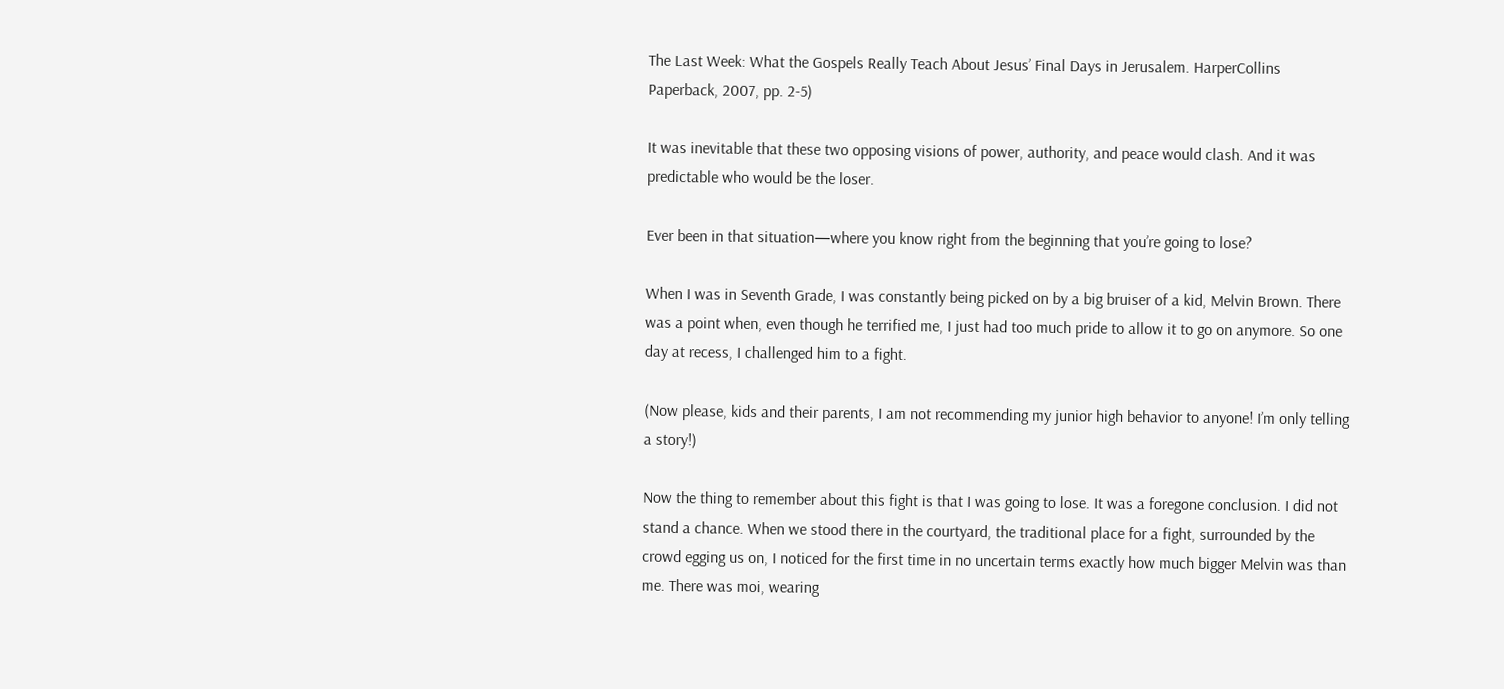The Last Week: What the Gospels Really Teach About Jesus’ Final Days in Jerusalem. HarperCollins Paperback, 2007, pp. 2-5)

It was inevitable that these two opposing visions of power, authority, and peace would clash. And it was predictable who would be the loser.

Ever been in that situation—where you know right from the beginning that you’re going to lose?

When I was in Seventh Grade, I was constantly being picked on by a big bruiser of a kid, Melvin Brown. There was a point when, even though he terrified me, I just had too much pride to allow it to go on anymore. So one day at recess, I challenged him to a fight.

(Now please, kids and their parents, I am not recommending my junior high behavior to anyone! I’m only telling a story!)

Now the thing to remember about this fight is that I was going to lose. It was a foregone conclusion. I did not stand a chance. When we stood there in the courtyard, the traditional place for a fight, surrounded by the crowd egging us on, I noticed for the first time in no uncertain terms exactly how much bigger Melvin was than me. There was moi, wearing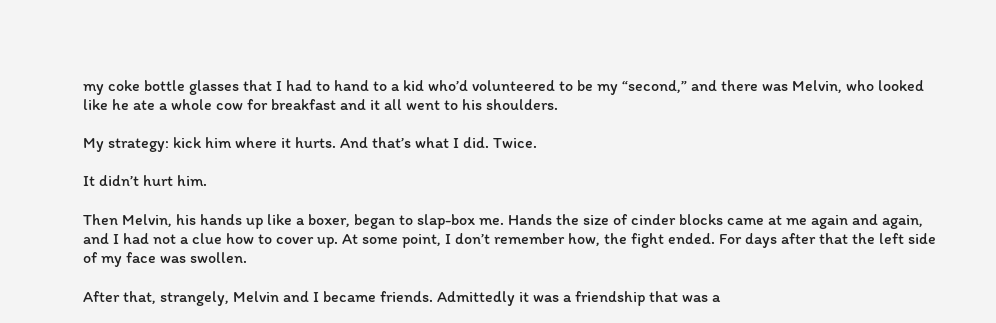my coke bottle glasses that I had to hand to a kid who’d volunteered to be my “second,” and there was Melvin, who looked like he ate a whole cow for breakfast and it all went to his shoulders.

My strategy: kick him where it hurts. And that’s what I did. Twice.

It didn’t hurt him.

Then Melvin, his hands up like a boxer, began to slap-box me. Hands the size of cinder blocks came at me again and again, and I had not a clue how to cover up. At some point, I don’t remember how, the fight ended. For days after that the left side of my face was swollen.

After that, strangely, Melvin and I became friends. Admittedly it was a friendship that was a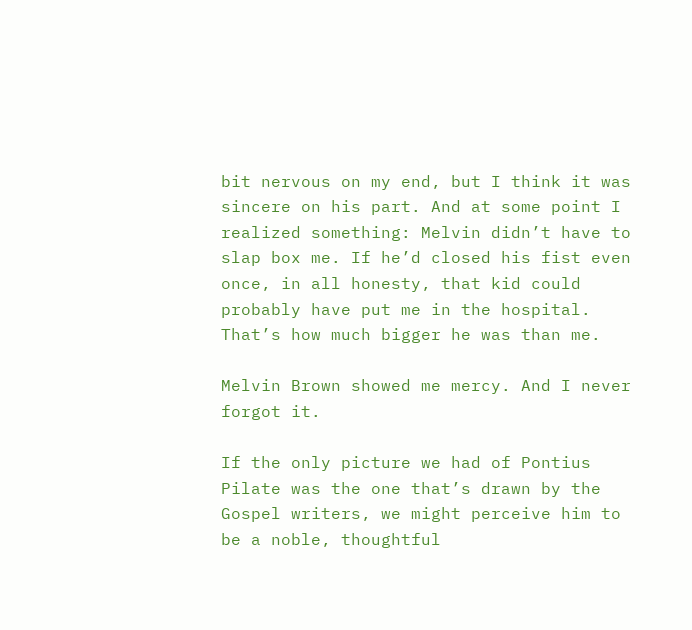bit nervous on my end, but I think it was sincere on his part. And at some point I realized something: Melvin didn’t have to slap box me. If he’d closed his fist even once, in all honesty, that kid could probably have put me in the hospital. That’s how much bigger he was than me.

Melvin Brown showed me mercy. And I never forgot it.

If the only picture we had of Pontius Pilate was the one that’s drawn by the Gospel writers, we might perceive him to be a noble, thoughtful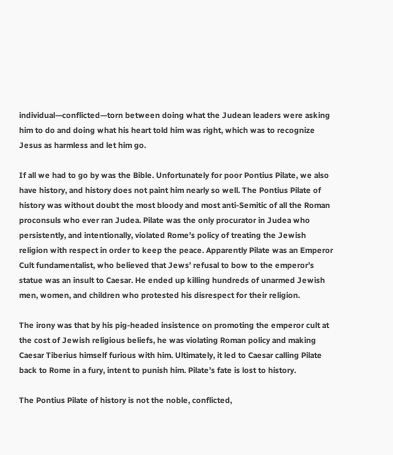individual—conflicted—torn between doing what the Judean leaders were asking him to do and doing what his heart told him was right, which was to recognize Jesus as harmless and let him go.

If all we had to go by was the Bible. Unfortunately for poor Pontius Pilate, we also have history, and history does not paint him nearly so well. The Pontius Pilate of history was without doubt the most bloody and most anti-Semitic of all the Roman proconsuls who ever ran Judea. Pilate was the only procurator in Judea who persistently, and intentionally, violated Rome’s policy of treating the Jewish religion with respect in order to keep the peace. Apparently Pilate was an Emperor Cult fundamentalist, who believed that Jews’ refusal to bow to the emperor’s statue was an insult to Caesar. He ended up killing hundreds of unarmed Jewish men, women, and children who protested his disrespect for their religion.

The irony was that by his pig-headed insistence on promoting the emperor cult at the cost of Jewish religious beliefs, he was violating Roman policy and making Caesar Tiberius himself furious with him. Ultimately, it led to Caesar calling Pilate back to Rome in a fury, intent to punish him. Pilate’s fate is lost to history.

The Pontius Pilate of history is not the noble, conflicted,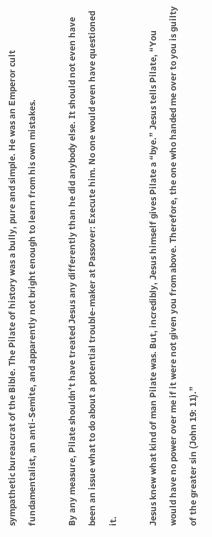sympathetic bureaucrat of the Bible. The Pilate of history was a bully, pure and simple. He was an Emperor cult fundamentalist, an anti-Semite, and apparently not bright enough to learn from his own mistakes.

By any measure, Pilate shouldn’t have treated Jesus any differently than he did anybody else. It should not even have been an issue what to do about a potential trouble-maker at Passover: Execute him. No one would even have questioned it.

Jesus knew what kind of man Pilate was. But, incredibly, Jesus himself gives Pilate a “bye.” Jesus tells Pilate, “You would have no power over me if it were not given you from above. Therefore, the one who handed me over to you is guilty of the greater sin (John 19: 11).”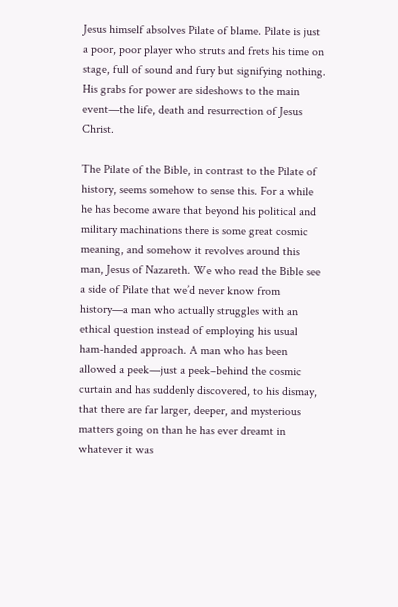Jesus himself absolves Pilate of blame. Pilate is just a poor, poor player who struts and frets his time on stage, full of sound and fury but signifying nothing. His grabs for power are sideshows to the main event—the life, death and resurrection of Jesus Christ.

The Pilate of the Bible, in contrast to the Pilate of history, seems somehow to sense this. For a while he has become aware that beyond his political and military machinations there is some great cosmic meaning, and somehow it revolves around this man, Jesus of Nazareth. We who read the Bible see a side of Pilate that we’d never know from history—a man who actually struggles with an ethical question instead of employing his usual ham-handed approach. A man who has been allowed a peek—just a peek–behind the cosmic curtain and has suddenly discovered, to his dismay, that there are far larger, deeper, and mysterious matters going on than he has ever dreamt in whatever it was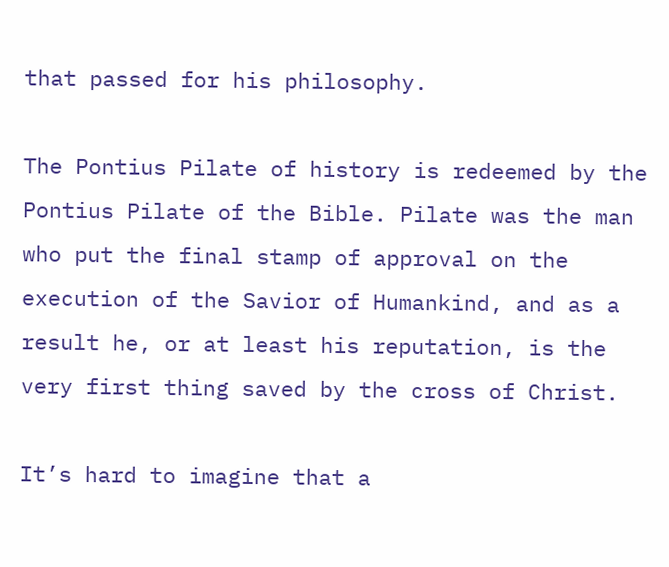that passed for his philosophy.

The Pontius Pilate of history is redeemed by the Pontius Pilate of the Bible. Pilate was the man who put the final stamp of approval on the execution of the Savior of Humankind, and as a result he, or at least his reputation, is the very first thing saved by the cross of Christ.

It’s hard to imagine that a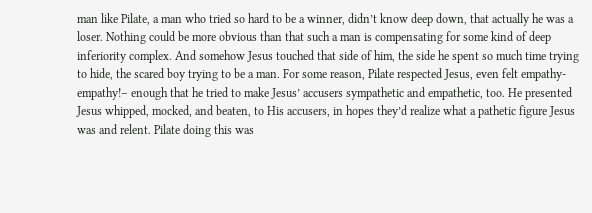man like Pilate, a man who tried so hard to be a winner, didn’t know deep down, that actually he was a loser. Nothing could be more obvious than that such a man is compensating for some kind of deep inferiority complex. And somehow Jesus touched that side of him, the side he spent so much time trying to hide, the scared boy trying to be a man. For some reason, Pilate respected Jesus, even felt empathy-empathy!– enough that he tried to make Jesus’ accusers sympathetic and empathetic, too. He presented Jesus whipped, mocked, and beaten, to His accusers, in hopes they’d realize what a pathetic figure Jesus was and relent. Pilate doing this was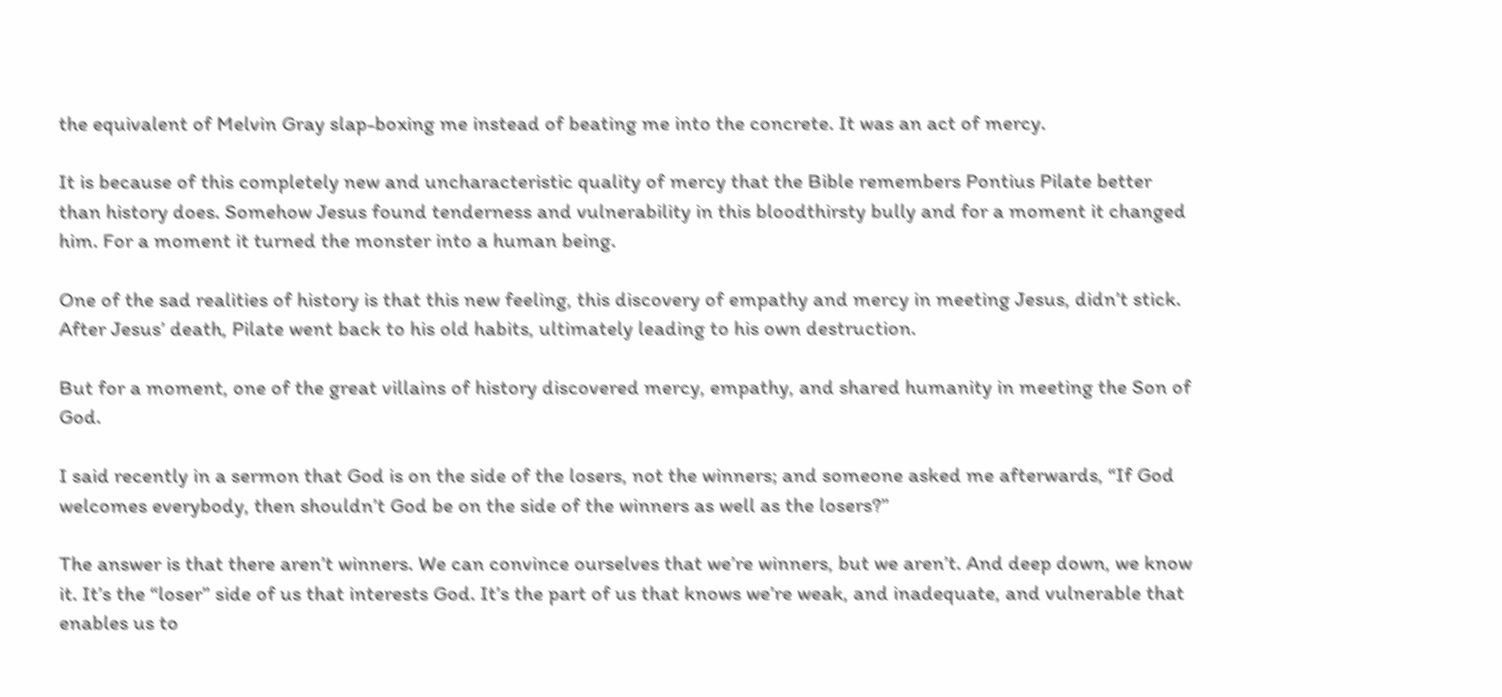the equivalent of Melvin Gray slap-boxing me instead of beating me into the concrete. It was an act of mercy.

It is because of this completely new and uncharacteristic quality of mercy that the Bible remembers Pontius Pilate better than history does. Somehow Jesus found tenderness and vulnerability in this bloodthirsty bully and for a moment it changed him. For a moment it turned the monster into a human being.

One of the sad realities of history is that this new feeling, this discovery of empathy and mercy in meeting Jesus, didn’t stick. After Jesus’ death, Pilate went back to his old habits, ultimately leading to his own destruction.

But for a moment, one of the great villains of history discovered mercy, empathy, and shared humanity in meeting the Son of God.

I said recently in a sermon that God is on the side of the losers, not the winners; and someone asked me afterwards, “If God welcomes everybody, then shouldn’t God be on the side of the winners as well as the losers?”

The answer is that there aren’t winners. We can convince ourselves that we’re winners, but we aren’t. And deep down, we know it. It’s the “loser” side of us that interests God. It’s the part of us that knows we’re weak, and inadequate, and vulnerable that enables us to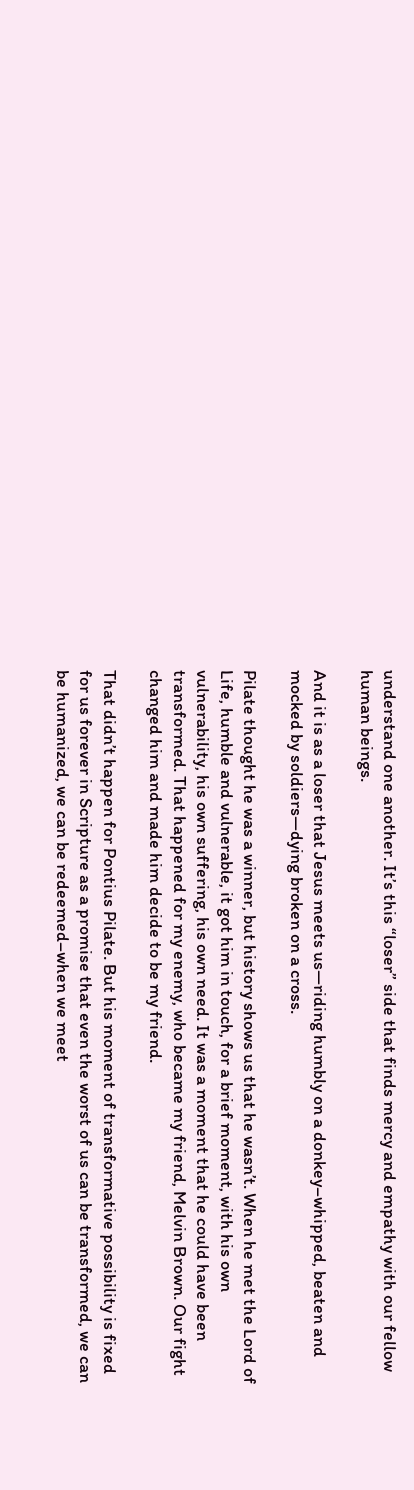understand one another. It’s this “loser” side that finds mercy and empathy with our fellow human beings.

And it is as a loser that Jesus meets us—riding humbly on a donkey–whipped, beaten and mocked by soldiers—dying broken on a cross.

Pilate thought he was a winner, but history shows us that he wasn’t. When he met the Lord of Life, humble and vulnerable, it got him in touch, for a brief moment, with his own vulnerability, his own suffering, his own need. It was a moment that he could have been transformed. That happened for my enemy, who became my friend, Melvin Brown. Our fight changed him and made him decide to be my friend.

That didn’t happen for Pontius Pilate. But his moment of transformative possibility is fixed for us forever in Scripture as a promise that even the worst of us can be transformed, we can be humanized, we can be redeemed–when we meet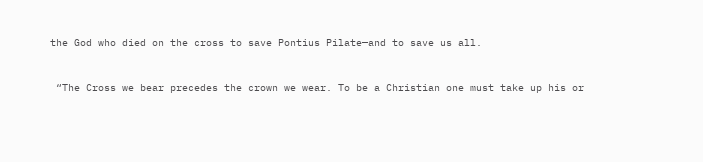the God who died on the cross to save Pontius Pilate—and to save us all.


 “The Cross we bear precedes the crown we wear. To be a Christian one must take up his or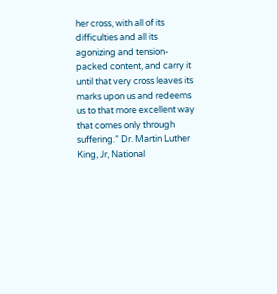her cross, with all of its difficulties and all its agonizing and tension-packed content, and carry it until that very cross leaves its marks upon us and redeems us to that more excellent way that comes only through suffering.” Dr. Martin Luther King, Jr, National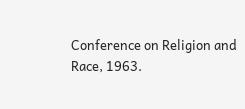Conference on Religion and Race, 1963.